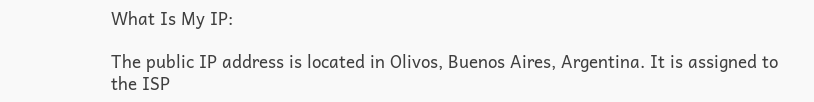What Is My IP:

The public IP address is located in Olivos, Buenos Aires, Argentina. It is assigned to the ISP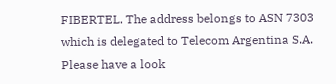FIBERTEL. The address belongs to ASN 7303 which is delegated to Telecom Argentina S.A.
Please have a look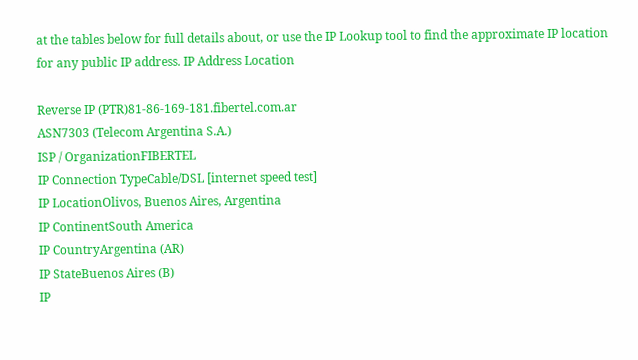at the tables below for full details about, or use the IP Lookup tool to find the approximate IP location for any public IP address. IP Address Location

Reverse IP (PTR)81-86-169-181.fibertel.com.ar
ASN7303 (Telecom Argentina S.A.)
ISP / OrganizationFIBERTEL
IP Connection TypeCable/DSL [internet speed test]
IP LocationOlivos, Buenos Aires, Argentina
IP ContinentSouth America
IP CountryArgentina (AR)
IP StateBuenos Aires (B)
IP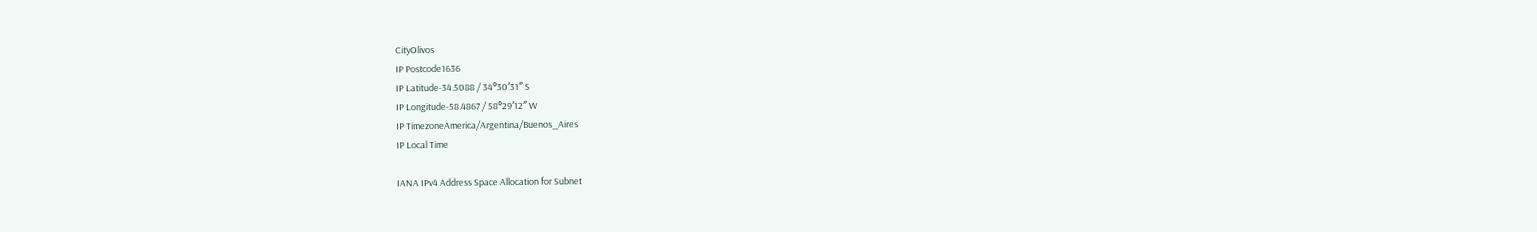CityOlivos
IP Postcode1636
IP Latitude-34.5088 / 34°30′31″ S
IP Longitude-58.4867 / 58°29′12″ W
IP TimezoneAmerica/Argentina/Buenos_Aires
IP Local Time

IANA IPv4 Address Space Allocation for Subnet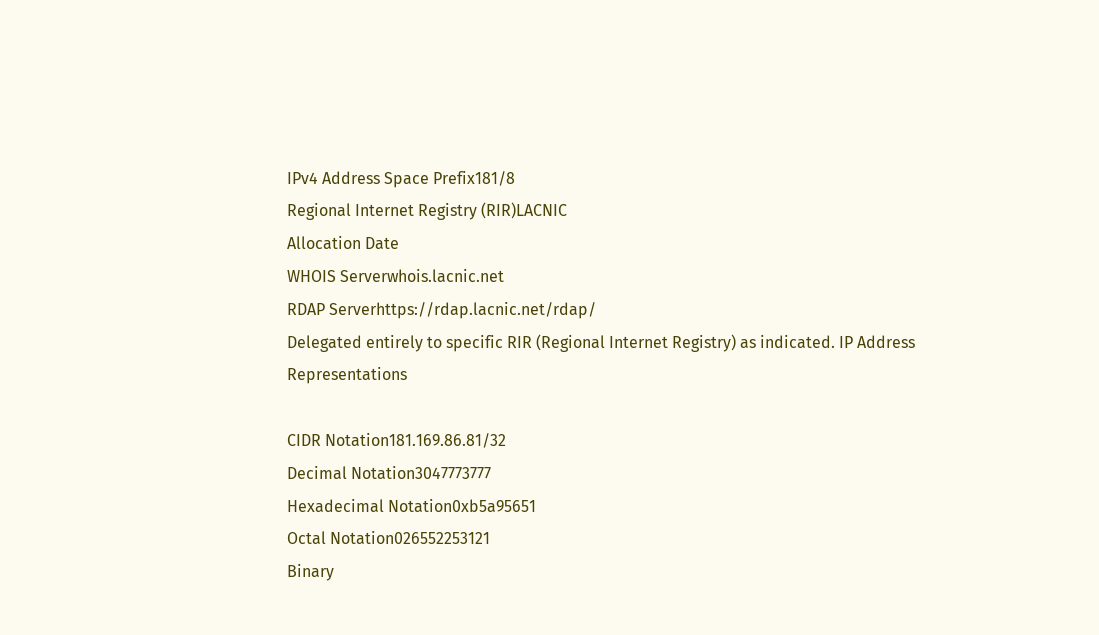IPv4 Address Space Prefix181/8
Regional Internet Registry (RIR)LACNIC
Allocation Date
WHOIS Serverwhois.lacnic.net
RDAP Serverhttps://rdap.lacnic.net/rdap/
Delegated entirely to specific RIR (Regional Internet Registry) as indicated. IP Address Representations

CIDR Notation181.169.86.81/32
Decimal Notation3047773777
Hexadecimal Notation0xb5a95651
Octal Notation026552253121
Binary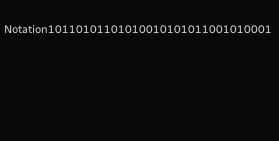Notation10110101101010010101011001010001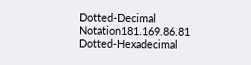Dotted-Decimal Notation181.169.86.81
Dotted-Hexadecimal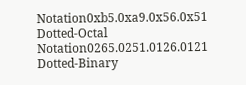Notation0xb5.0xa9.0x56.0x51
Dotted-Octal Notation0265.0251.0126.0121
Dotted-Binary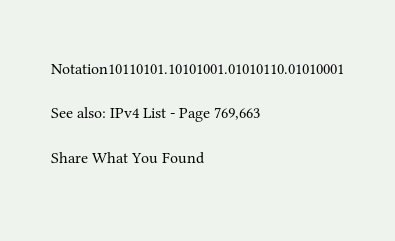Notation10110101.10101001.01010110.01010001

See also: IPv4 List - Page 769,663

Share What You Found